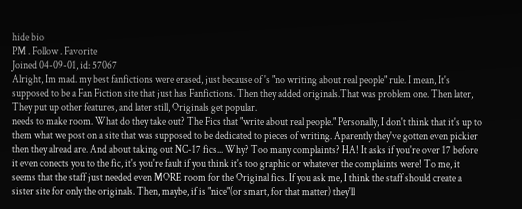hide bio
PM . Follow . Favorite
Joined 04-09-01, id: 57067
Alright, Im mad. my best fanfictions were erased, just because of 's "no writing about real people" rule. I mean, It's supposed to be a Fan Fiction site that just has Fanfictions. Then they added originals.That was problem one. Then later, They put up other features, and later still, Originals get popular.
needs to make room. What do they take out? The Fics that "write about real people." Personally, I don't think that it's up to them what we post on a site that was supposed to be dedicated to pieces of writing. Aparently they've gotten even pickier then they alread are. And about taking out NC-17 fics... Why? Too many complaints? HA! It asks if you're over 17 before it even conects you to the fic, it's you're fault if you think it's too graphic or whatever the complaints were! To me, it seems that the staff just needed even MORE room for the Original fics. If you ask me, I think the staff should create a sister site for only the originals. Then, maybe, if is "nice"(or smart, for that matter) they'll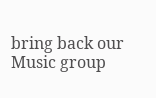bring back our Music group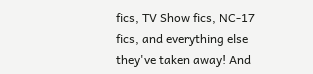fics, TV Show fics, NC-17 fics, and everything else they've taken away! And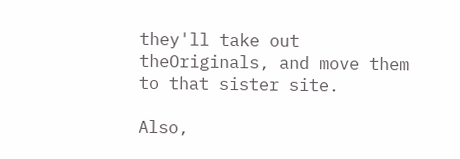they'll take out theOriginals, and move them to that sister site.

Also,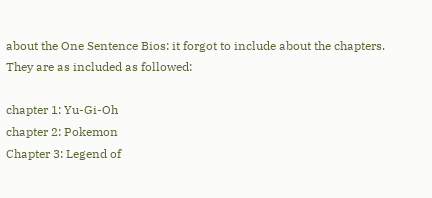about the One Sentence Bios: it forgot to include about the chapters. They are as included as followed:

chapter 1: Yu-Gi-Oh
chapter 2: Pokemon
Chapter 3: Legend of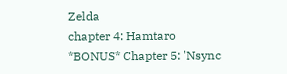Zelda
chapter 4: Hamtaro
*BONUS* Chapter 5: 'Nsync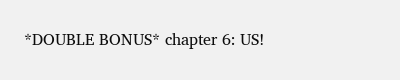*DOUBLE BONUS* chapter 6: US!